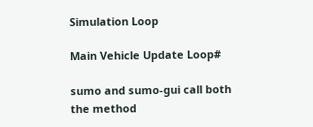Simulation Loop

Main Vehicle Update Loop#

sumo and sumo-gui call both the method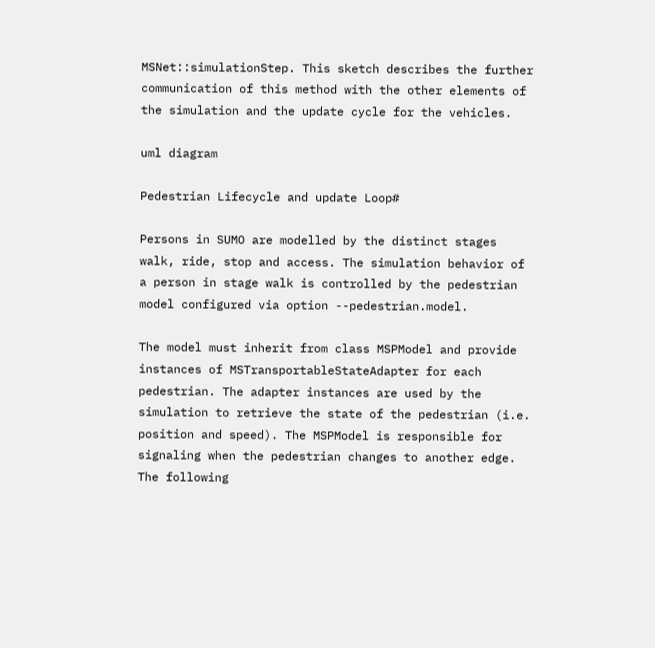MSNet::simulationStep. This sketch describes the further communication of this method with the other elements of the simulation and the update cycle for the vehicles.

uml diagram

Pedestrian Lifecycle and update Loop#

Persons in SUMO are modelled by the distinct stages walk, ride, stop and access. The simulation behavior of a person in stage walk is controlled by the pedestrian model configured via option --pedestrian.model.

The model must inherit from class MSPModel and provide instances of MSTransportableStateAdapter for each pedestrian. The adapter instances are used by the simulation to retrieve the state of the pedestrian (i.e. position and speed). The MSPModel is responsible for signaling when the pedestrian changes to another edge. The following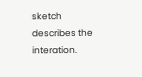sketch describes the interation.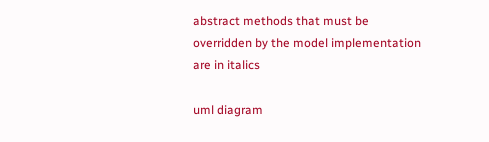abstract methods that must be overridden by the model implementation are in italics

uml diagram